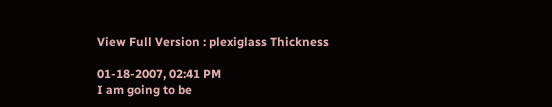View Full Version : plexiglass Thickness

01-18-2007, 02:41 PM
I am going to be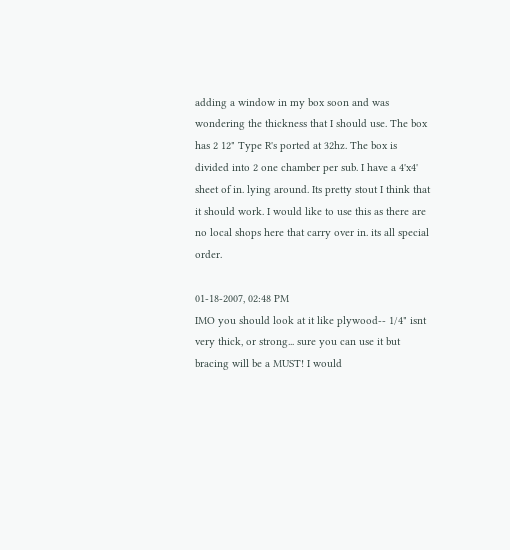adding a window in my box soon and was wondering the thickness that I should use. The box has 2 12" Type R's ported at 32hz. The box is divided into 2 one chamber per sub. I have a 4'x4' sheet of in. lying around. Its pretty stout I think that it should work. I would like to use this as there are no local shops here that carry over in. its all special order.

01-18-2007, 02:48 PM
IMO you should look at it like plywood-- 1/4" isnt very thick, or strong... sure you can use it but bracing will be a MUST! I would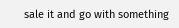sale it and go with something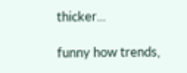thicker...

funny how trends,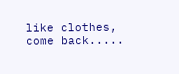like clothes, come back.....